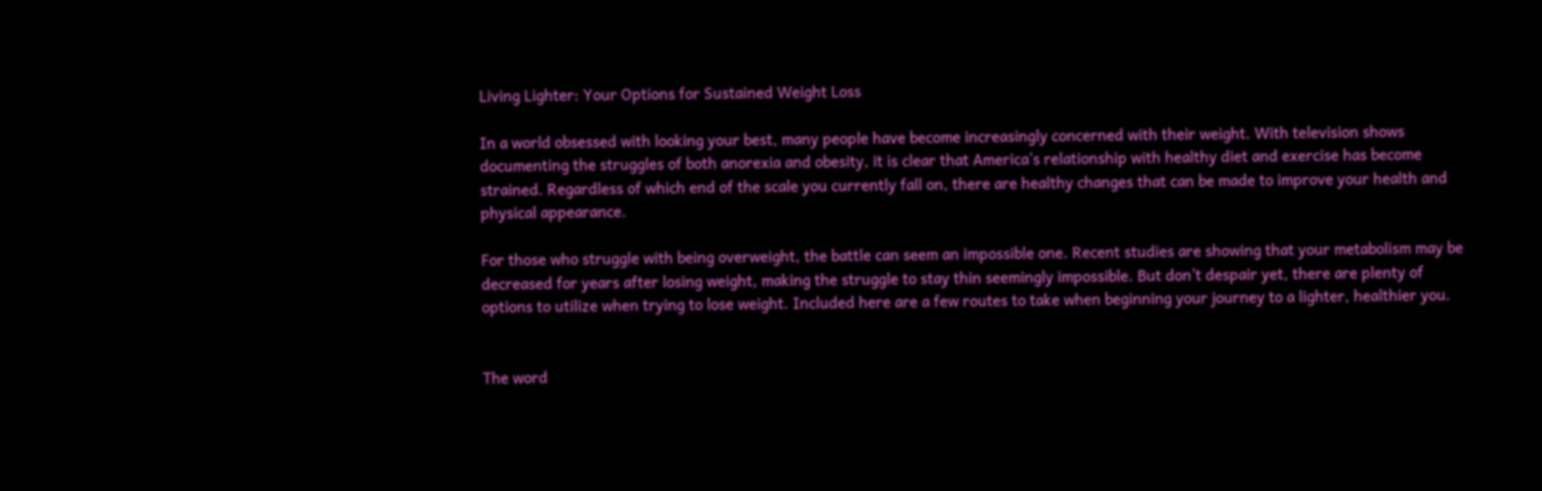Living Lighter: Your Options for Sustained Weight Loss

In a world obsessed with looking your best, many people have become increasingly concerned with their weight. With television shows documenting the struggles of both anorexia and obesity, it is clear that America’s relationship with healthy diet and exercise has become strained. Regardless of which end of the scale you currently fall on, there are healthy changes that can be made to improve your health and physical appearance.

For those who struggle with being overweight, the battle can seem an impossible one. Recent studies are showing that your metabolism may be decreased for years after losing weight, making the struggle to stay thin seemingly impossible. But don’t despair yet, there are plenty of options to utilize when trying to lose weight. Included here are a few routes to take when beginning your journey to a lighter, healthier you.


The word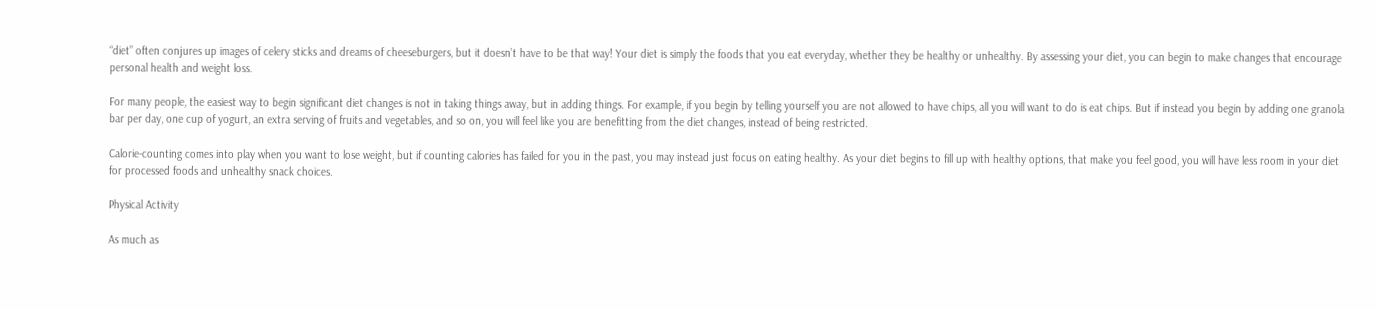“diet” often conjures up images of celery sticks and dreams of cheeseburgers, but it doesn’t have to be that way! Your diet is simply the foods that you eat everyday, whether they be healthy or unhealthy. By assessing your diet, you can begin to make changes that encourage personal health and weight loss.

For many people, the easiest way to begin significant diet changes is not in taking things away, but in adding things. For example, if you begin by telling yourself you are not allowed to have chips, all you will want to do is eat chips. But if instead you begin by adding one granola bar per day, one cup of yogurt, an extra serving of fruits and vegetables, and so on, you will feel like you are benefitting from the diet changes, instead of being restricted.

Calorie-counting comes into play when you want to lose weight, but if counting calories has failed for you in the past, you may instead just focus on eating healthy. As your diet begins to fill up with healthy options, that make you feel good, you will have less room in your diet for processed foods and unhealthy snack choices.

Physical Activity

As much as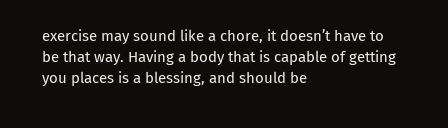exercise may sound like a chore, it doesn’t have to be that way. Having a body that is capable of getting you places is a blessing, and should be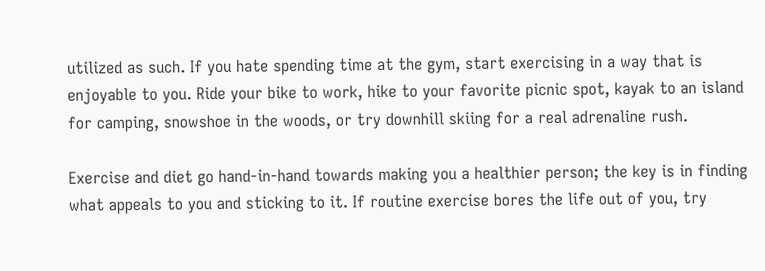utilized as such. If you hate spending time at the gym, start exercising in a way that is enjoyable to you. Ride your bike to work, hike to your favorite picnic spot, kayak to an island for camping, snowshoe in the woods, or try downhill skiing for a real adrenaline rush.

Exercise and diet go hand-in-hand towards making you a healthier person; the key is in finding what appeals to you and sticking to it. If routine exercise bores the life out of you, try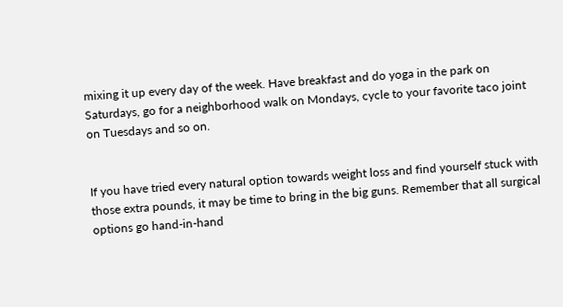mixing it up every day of the week. Have breakfast and do yoga in the park on Saturdays, go for a neighborhood walk on Mondays, cycle to your favorite taco joint on Tuesdays and so on.


If you have tried every natural option towards weight loss and find yourself stuck with those extra pounds, it may be time to bring in the big guns. Remember that all surgical options go hand-in-hand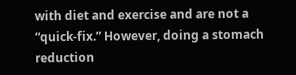with diet and exercise and are not a “quick-fix.” However, doing a stomach reduction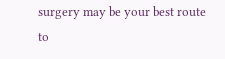surgery may be your best route to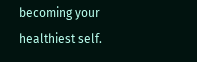becoming your healthiest self.